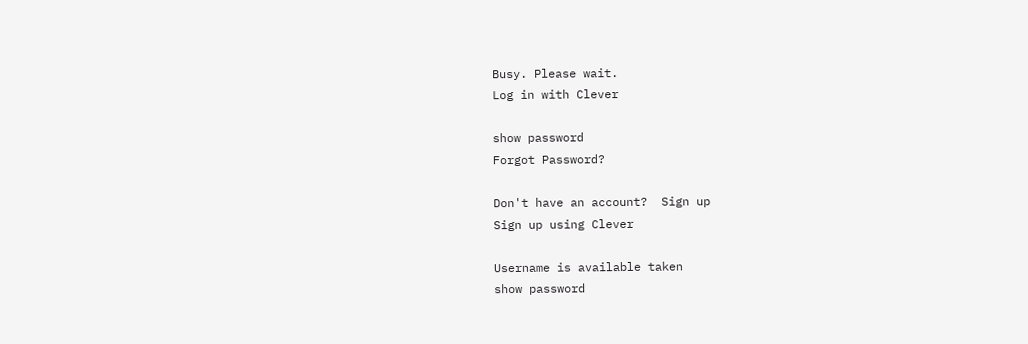Busy. Please wait.
Log in with Clever

show password
Forgot Password?

Don't have an account?  Sign up
Sign up using Clever

Username is available taken
show password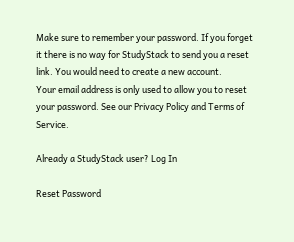Make sure to remember your password. If you forget it there is no way for StudyStack to send you a reset link. You would need to create a new account.
Your email address is only used to allow you to reset your password. See our Privacy Policy and Terms of Service.

Already a StudyStack user? Log In

Reset Password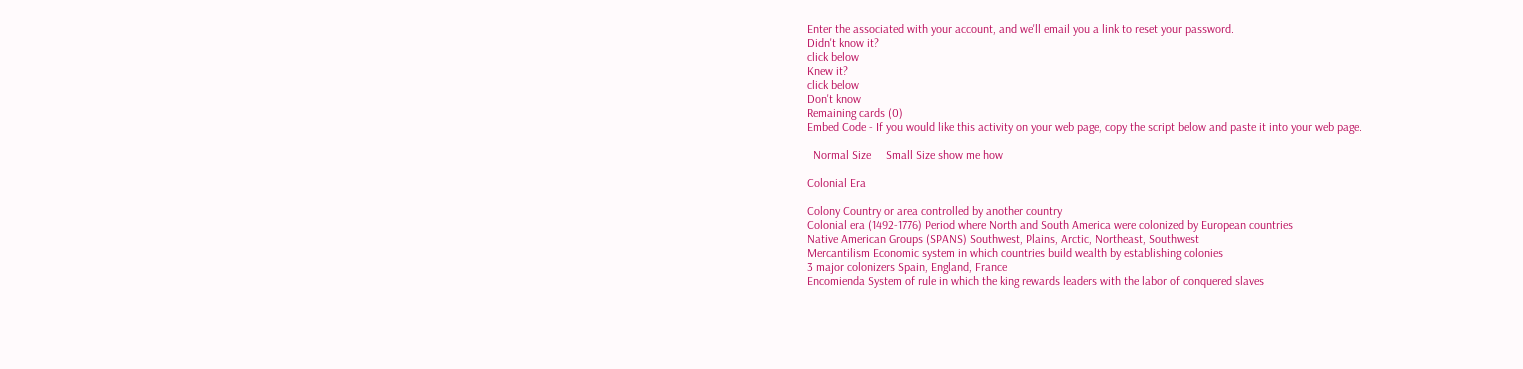Enter the associated with your account, and we'll email you a link to reset your password.
Didn't know it?
click below
Knew it?
click below
Don't know
Remaining cards (0)
Embed Code - If you would like this activity on your web page, copy the script below and paste it into your web page.

  Normal Size     Small Size show me how

Colonial Era

Colony Country or area controlled by another country
Colonial era (1492-1776) Period where North and South America were colonized by European countries
Native American Groups (SPANS) Southwest, Plains, Arctic, Northeast, Southwest
Mercantilism Economic system in which countries build wealth by establishing colonies
3 major colonizers Spain, England, France
Encomienda System of rule in which the king rewards leaders with the labor of conquered slaves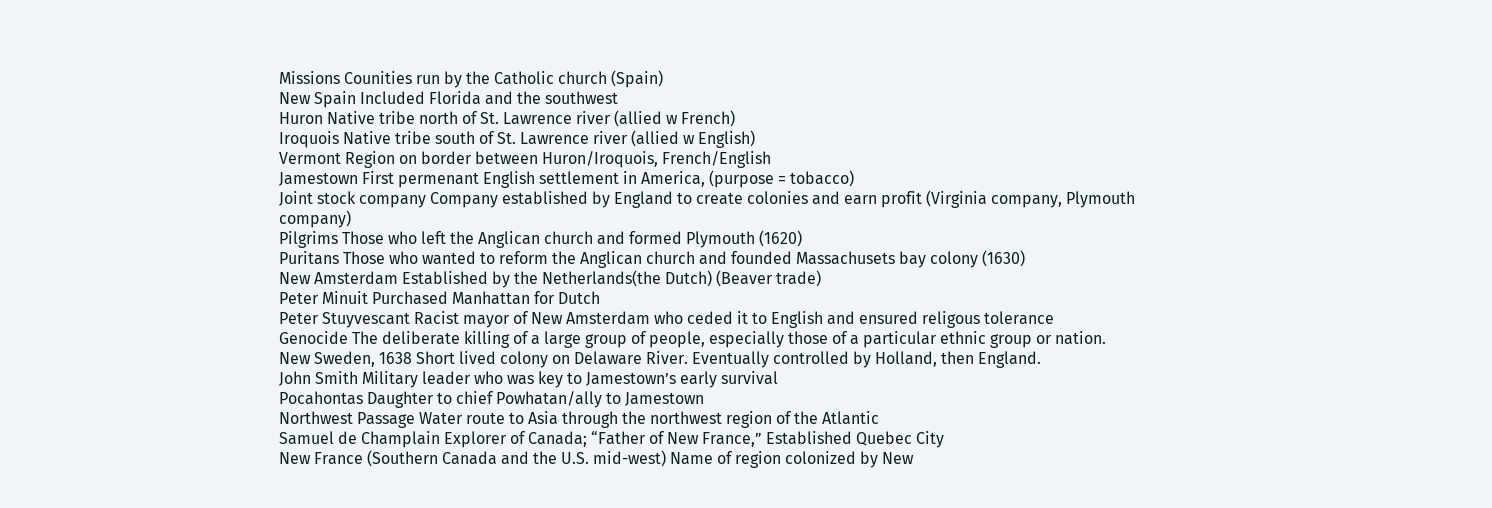Missions Counities run by the Catholic church (Spain)
New Spain Included Florida and the southwest
Huron Native tribe north of St. Lawrence river (allied w French)
Iroquois Native tribe south of St. Lawrence river (allied w English)
Vermont Region on border between Huron/Iroquois, French/English
Jamestown First permenant English settlement in America, (purpose = tobacco)
Joint stock company Company established by England to create colonies and earn profit (Virginia company, Plymouth company)
Pilgrims Those who left the Anglican church and formed Plymouth (1620)
Puritans Those who wanted to reform the Anglican church and founded Massachusets bay colony (1630)
New Amsterdam Established by the Netherlands(the Dutch) (Beaver trade)
Peter Minuit Purchased Manhattan for Dutch
Peter Stuyvescant Racist mayor of New Amsterdam who ceded it to English and ensured religous tolerance
Genocide The deliberate killing of a large group of people, especially those of a particular ethnic group or nation.
New Sweden, 1638 Short lived colony on Delaware River. Eventually controlled by Holland, then England.
John Smith Military leader who was key to Jamestown’s early survival
Pocahontas Daughter to chief Powhatan/ally to Jamestown
Northwest Passage Water route to Asia through the northwest region of the Atlantic
Samuel de Champlain Explorer of Canada; “Father of New France,” Established Quebec City
New France (Southern Canada and the U.S. mid-west) Name of region colonized by New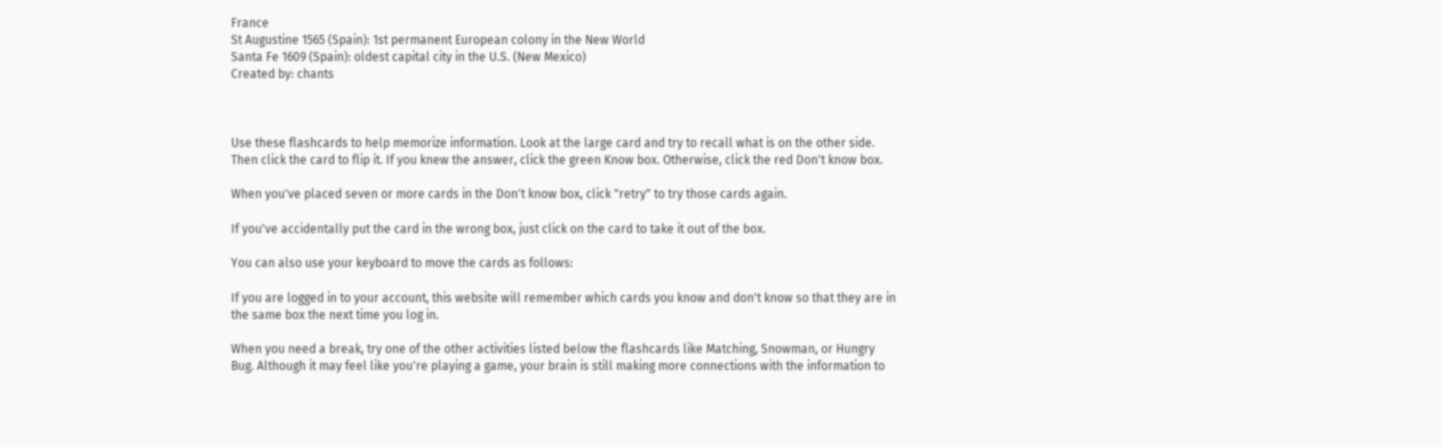France
St Augustine 1565 (Spain): 1st permanent European colony in the New World
Santa Fe 1609 (Spain): oldest capital city in the U.S. (New Mexico)
Created by: chants



Use these flashcards to help memorize information. Look at the large card and try to recall what is on the other side. Then click the card to flip it. If you knew the answer, click the green Know box. Otherwise, click the red Don't know box.

When you've placed seven or more cards in the Don't know box, click "retry" to try those cards again.

If you've accidentally put the card in the wrong box, just click on the card to take it out of the box.

You can also use your keyboard to move the cards as follows:

If you are logged in to your account, this website will remember which cards you know and don't know so that they are in the same box the next time you log in.

When you need a break, try one of the other activities listed below the flashcards like Matching, Snowman, or Hungry Bug. Although it may feel like you're playing a game, your brain is still making more connections with the information to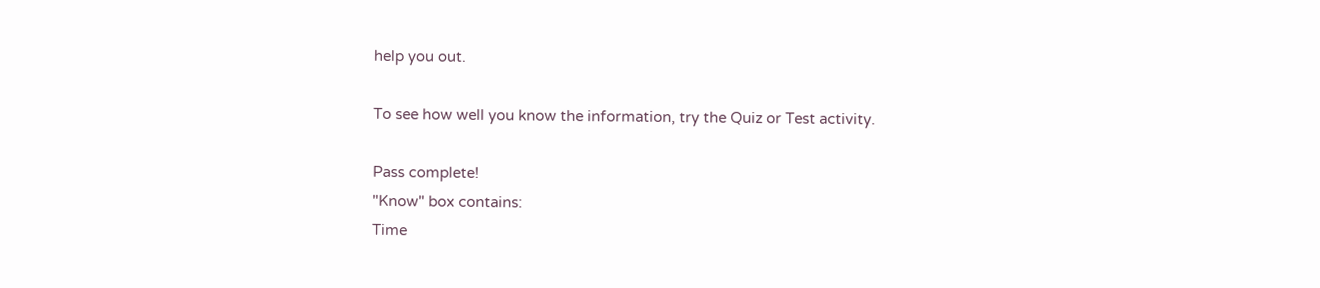help you out.

To see how well you know the information, try the Quiz or Test activity.

Pass complete!
"Know" box contains:
Time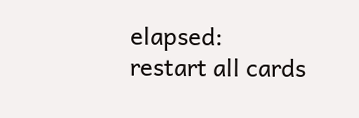elapsed:
restart all cards